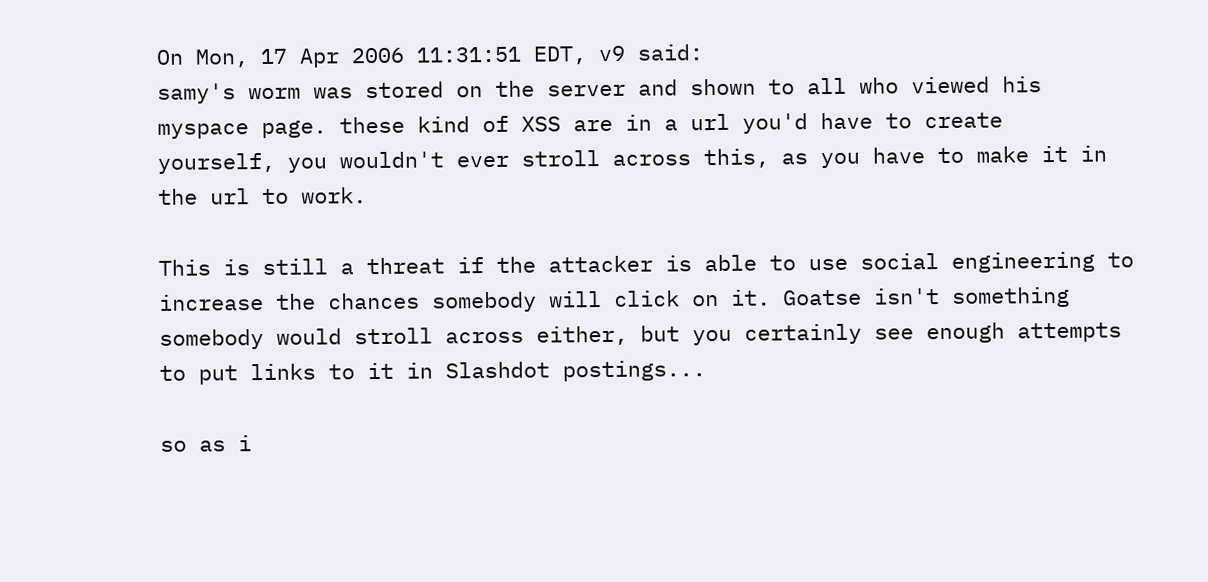On Mon, 17 Apr 2006 11:31:51 EDT, v9 said:
samy's worm was stored on the server and shown to all who viewed his
myspace page. these kind of XSS are in a url you'd have to create
yourself, you wouldn't ever stroll across this, as you have to make it in
the url to work.

This is still a threat if the attacker is able to use social engineering to
increase the chances somebody will click on it. Goatse isn't something
somebody would stroll across either, but you certainly see enough attempts
to put links to it in Slashdot postings...

so as i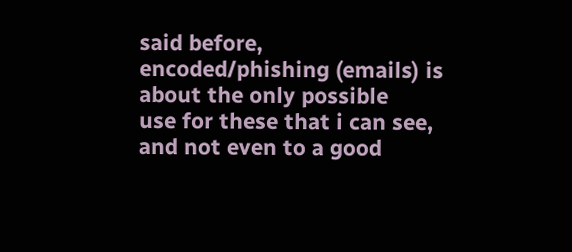said before, encoded/phishing (emails) is about the only possible
use for these that i can see, and not even to a good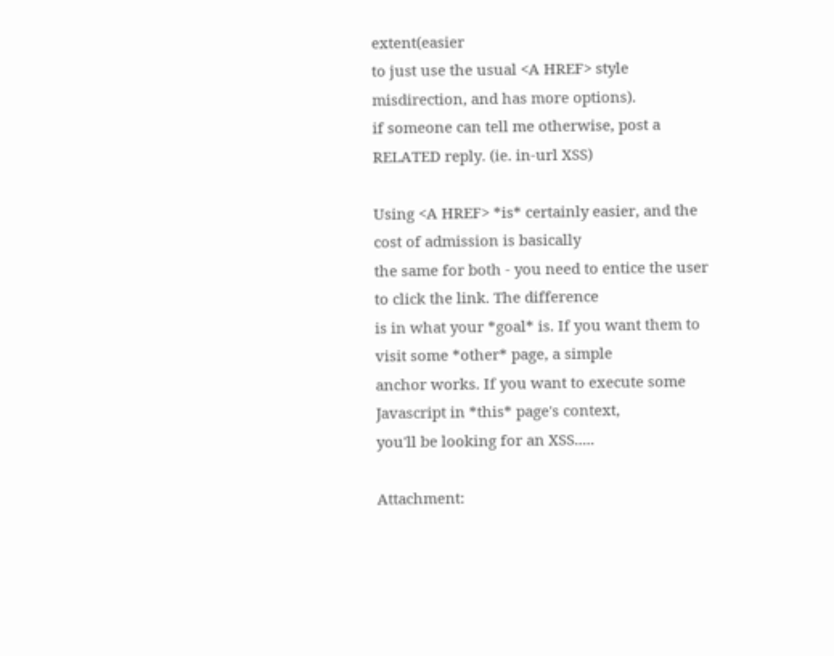extent(easier
to just use the usual <A HREF> style misdirection, and has more options).
if someone can tell me otherwise, post a RELATED reply. (ie. in-url XSS)

Using <A HREF> *is* certainly easier, and the cost of admission is basically
the same for both - you need to entice the user to click the link. The difference
is in what your *goal* is. If you want them to visit some *other* page, a simple
anchor works. If you want to execute some Javascript in *this* page's context,
you'll be looking for an XSS.....

Attachment: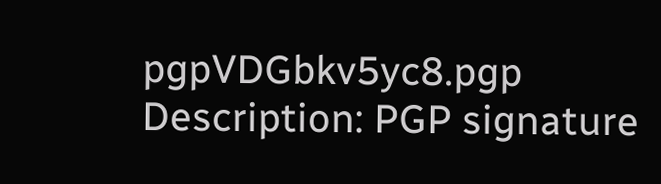pgpVDGbkv5yc8.pgp
Description: PGP signature